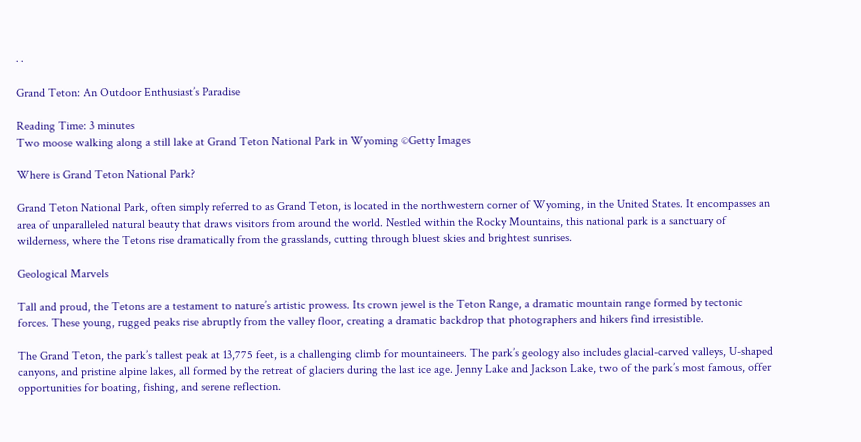· ·

Grand Teton: An Outdoor Enthusiast’s Paradise

Reading Time: 3 minutes
Two moose walking along a still lake at Grand Teton National Park in Wyoming ©Getty Images

Where is Grand Teton National Park?

Grand Teton National Park, often simply referred to as Grand Teton, is located in the northwestern corner of Wyoming, in the United States. It encompasses an area of unparalleled natural beauty that draws visitors from around the world. Nestled within the Rocky Mountains, this national park is a sanctuary of wilderness, where the Tetons rise dramatically from the grasslands, cutting through bluest skies and brightest sunrises.

Geological Marvels

Tall and proud, the Tetons are a testament to nature’s artistic prowess. Its crown jewel is the Teton Range, a dramatic mountain range formed by tectonic forces. These young, rugged peaks rise abruptly from the valley floor, creating a dramatic backdrop that photographers and hikers find irresistible.

The Grand Teton, the park’s tallest peak at 13,775 feet, is a challenging climb for mountaineers. The park’s geology also includes glacial-carved valleys, U-shaped canyons, and pristine alpine lakes, all formed by the retreat of glaciers during the last ice age. Jenny Lake and Jackson Lake, two of the park’s most famous, offer opportunities for boating, fishing, and serene reflection.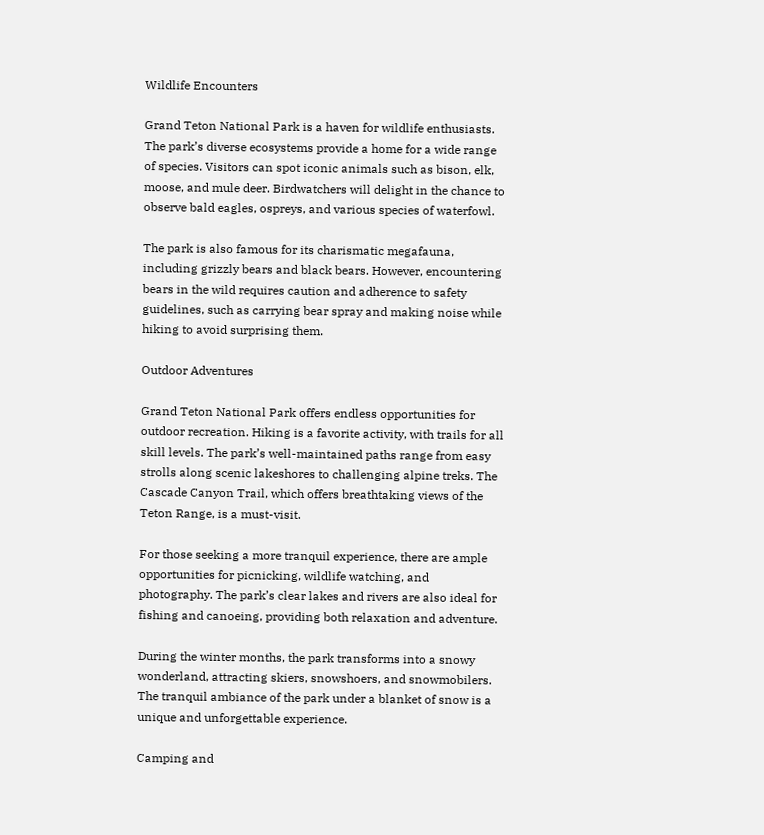Wildlife Encounters

Grand Teton National Park is a haven for wildlife enthusiasts. The park’s diverse ecosystems provide a home for a wide range of species. Visitors can spot iconic animals such as bison, elk, moose, and mule deer. Birdwatchers will delight in the chance to observe bald eagles, ospreys, and various species of waterfowl.

The park is also famous for its charismatic megafauna, including grizzly bears and black bears. However, encountering bears in the wild requires caution and adherence to safety guidelines, such as carrying bear spray and making noise while hiking to avoid surprising them.

Outdoor Adventures

Grand Teton National Park offers endless opportunities for outdoor recreation. Hiking is a favorite activity, with trails for all skill levels. The park’s well-maintained paths range from easy strolls along scenic lakeshores to challenging alpine treks. The Cascade Canyon Trail, which offers breathtaking views of the Teton Range, is a must-visit.

For those seeking a more tranquil experience, there are ample opportunities for picnicking, wildlife watching, and photography. The park’s clear lakes and rivers are also ideal for fishing and canoeing, providing both relaxation and adventure.

During the winter months, the park transforms into a snowy wonderland, attracting skiers, snowshoers, and snowmobilers. The tranquil ambiance of the park under a blanket of snow is a unique and unforgettable experience.

Camping and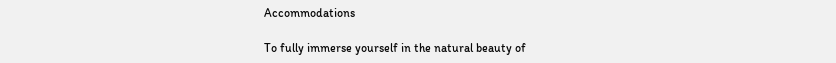Accommodations

To fully immerse yourself in the natural beauty of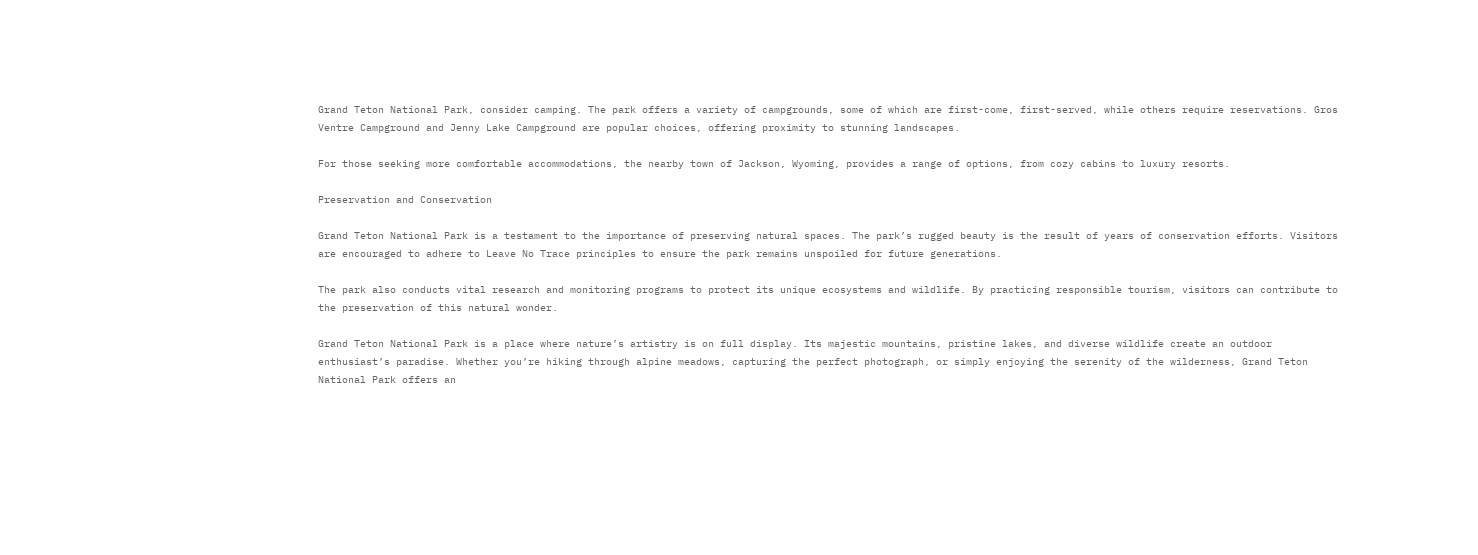Grand Teton National Park, consider camping. The park offers a variety of campgrounds, some of which are first-come, first-served, while others require reservations. Gros Ventre Campground and Jenny Lake Campground are popular choices, offering proximity to stunning landscapes.

For those seeking more comfortable accommodations, the nearby town of Jackson, Wyoming, provides a range of options, from cozy cabins to luxury resorts.

Preservation and Conservation

Grand Teton National Park is a testament to the importance of preserving natural spaces. The park’s rugged beauty is the result of years of conservation efforts. Visitors are encouraged to adhere to Leave No Trace principles to ensure the park remains unspoiled for future generations.

The park also conducts vital research and monitoring programs to protect its unique ecosystems and wildlife. By practicing responsible tourism, visitors can contribute to the preservation of this natural wonder.

Grand Teton National Park is a place where nature’s artistry is on full display. Its majestic mountains, pristine lakes, and diverse wildlife create an outdoor enthusiast’s paradise. Whether you’re hiking through alpine meadows, capturing the perfect photograph, or simply enjoying the serenity of the wilderness, Grand Teton National Park offers an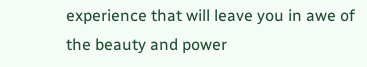experience that will leave you in awe of the beauty and power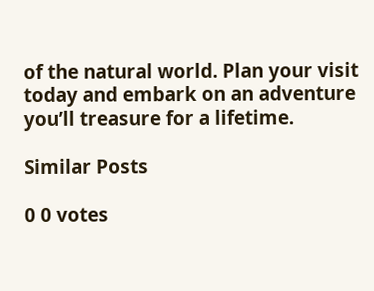of the natural world. Plan your visit today and embark on an adventure you’ll treasure for a lifetime.

Similar Posts

0 0 votes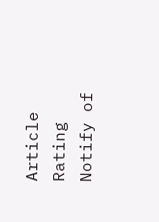Article Rating
Notify of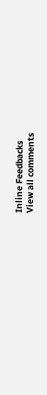Inline Feedbacks
View all comments